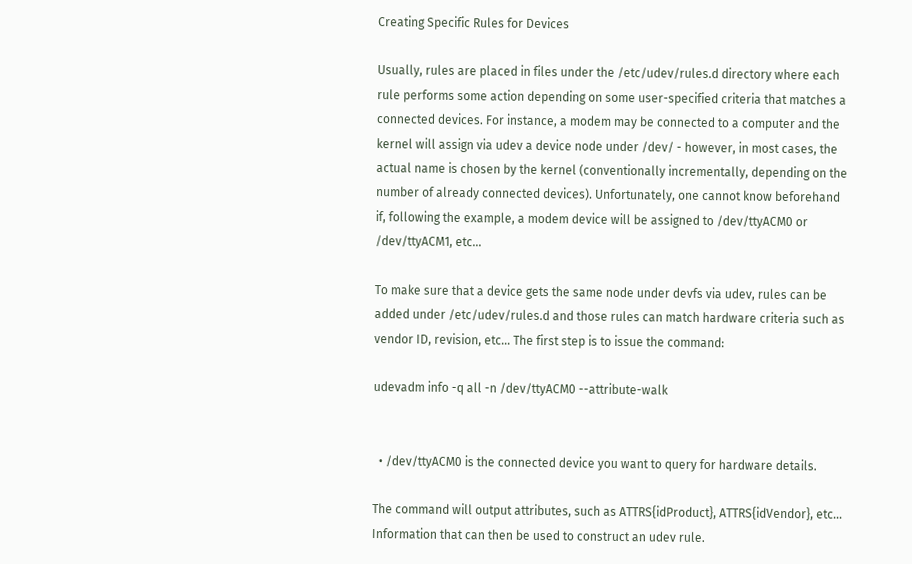Creating Specific Rules for Devices

Usually, rules are placed in files under the /etc/udev/rules.d directory where each rule performs some action depending on some user-specified criteria that matches a connected devices. For instance, a modem may be connected to a computer and the kernel will assign via udev a device node under /dev/ - however, in most cases, the actual name is chosen by the kernel (conventionally incrementally, depending on the number of already connected devices). Unfortunately, one cannot know beforehand if, following the example, a modem device will be assigned to /dev/ttyACM0 or /dev/ttyACM1, etc…

To make sure that a device gets the same node under devfs via udev, rules can be added under /etc/udev/rules.d and those rules can match hardware criteria such as vendor ID, revision, etc… The first step is to issue the command:

udevadm info -q all -n /dev/ttyACM0 --attribute-walk


  • /dev/ttyACM0 is the connected device you want to query for hardware details.

The command will output attributes, such as ATTRS{idProduct}, ATTRS{idVendor}, etc… Information that can then be used to construct an udev rule.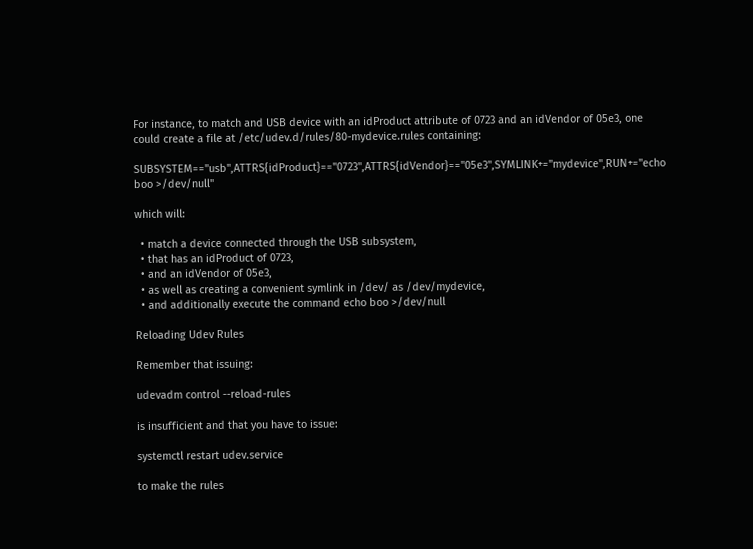For instance, to match and USB device with an idProduct attribute of 0723 and an idVendor of 05e3, one could create a file at /etc/udev.d/rules/80-mydevice.rules containing:

SUBSYSTEM=="usb",ATTRS{idProduct}=="0723",ATTRS{idVendor}=="05e3",SYMLINK+="mydevice",RUN+="echo boo >/dev/null"

which will:

  • match a device connected through the USB subsystem,
  • that has an idProduct of 0723,
  • and an idVendor of 05e3,
  • as well as creating a convenient symlink in /dev/ as /dev/mydevice,
  • and additionally execute the command echo boo >/dev/null

Reloading Udev Rules

Remember that issuing:

udevadm control --reload-rules

is insufficient and that you have to issue:

systemctl restart udev.service

to make the rules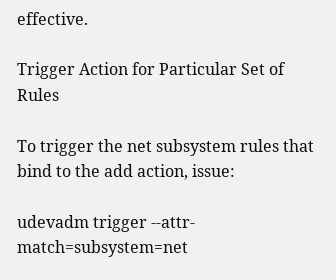effective.

Trigger Action for Particular Set of Rules

To trigger the net subsystem rules that bind to the add action, issue:

udevadm trigger --attr-match=subsystem=net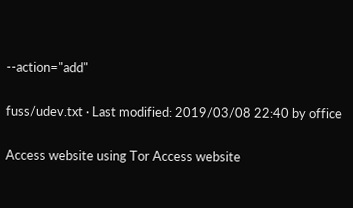--action="add"

fuss/udev.txt · Last modified: 2019/03/08 22:40 by office

Access website using Tor Access website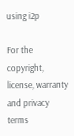using i2p

For the copyright, license, warranty and privacy terms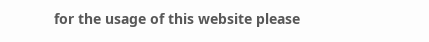for the usage of this website please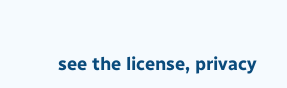see the license, privacy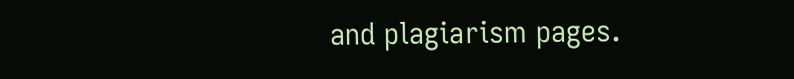and plagiarism pages.